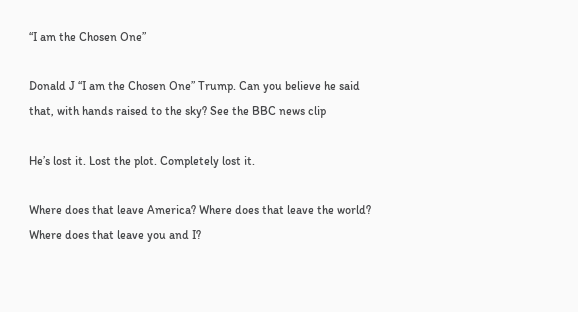“I am the Chosen One”

Donald J “I am the Chosen One” Trump. Can you believe he said that, with hands raised to the sky? See the BBC news clip

He’s lost it. Lost the plot. Completely lost it.

Where does that leave America? Where does that leave the world? Where does that leave you and I?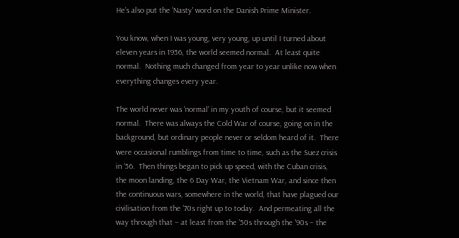He’s also put the ‘Nasty’ word on the Danish Prime Minister.

You know, when I was young, very young, up until I turned about eleven years in 1956, the world seemed normal.  At least quite normal.  Nothing much changed from year to year unlike now when everything changes every year.

The world never was ‘normal’ in my youth of course, but it seemed normal.  There was always the Cold War of course, going on in the background, but ordinary people never or seldom heard of it.  There were occasional rumblings from time to time, such as the Suez crisis in ’56.  Then things began to pick up speed, with the Cuban crisis, the moon landing, the 6 Day War, the Vietnam War, and since then the continuous wars, somewhere in the world, that have plagued our civilisation from the ’70s right up to today.  And permeating all the way through that – at least from the ’50s through the ’90s – the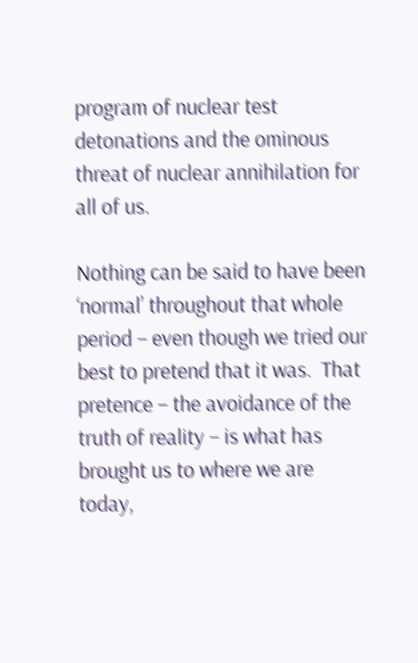program of nuclear test detonations and the ominous threat of nuclear annihilation for all of us.

Nothing can be said to have been ‘normal’ throughout that whole period – even though we tried our best to pretend that it was.  That pretence – the avoidance of the truth of reality – is what has brought us to where we are today,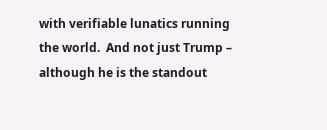with verifiable lunatics running the world.  And not just Trump – although he is the standout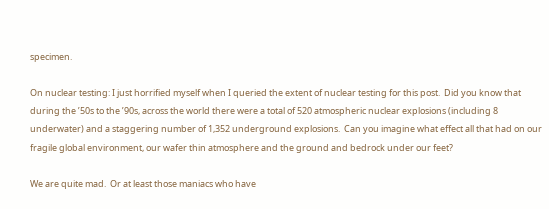specimen.

On nuclear testing: I just horrified myself when I queried the extent of nuclear testing for this post.  Did you know that during the ’50s to the ’90s, across the world there were a total of 520 atmospheric nuclear explosions (including 8 underwater) and a staggering number of 1,352 underground explosions.  Can you imagine what effect all that had on our fragile global environment, our wafer thin atmosphere and the ground and bedrock under our feet?

We are quite mad.  Or at least those maniacs who have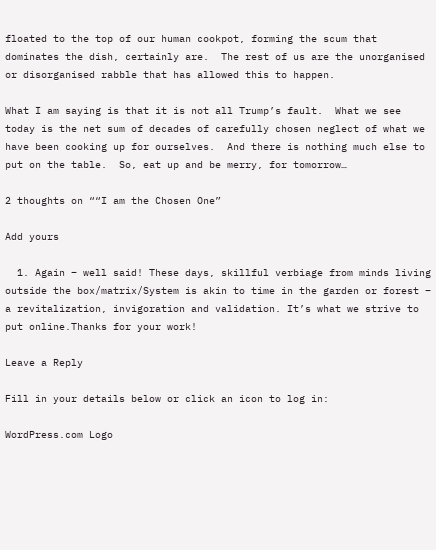floated to the top of our human cookpot, forming the scum that dominates the dish, certainly are.  The rest of us are the unorganised or disorganised rabble that has allowed this to happen.

What I am saying is that it is not all Trump’s fault.  What we see today is the net sum of decades of carefully chosen neglect of what we have been cooking up for ourselves.  And there is nothing much else to put on the table.  So, eat up and be merry, for tomorrow…

2 thoughts on ““I am the Chosen One”

Add yours

  1. Again – well said! These days, skillful verbiage from minds living outside the box/matrix/System is akin to time in the garden or forest – a revitalization, invigoration and validation. It’s what we strive to put online.Thanks for your work!

Leave a Reply

Fill in your details below or click an icon to log in:

WordPress.com Logo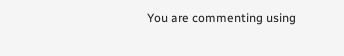You are commenting using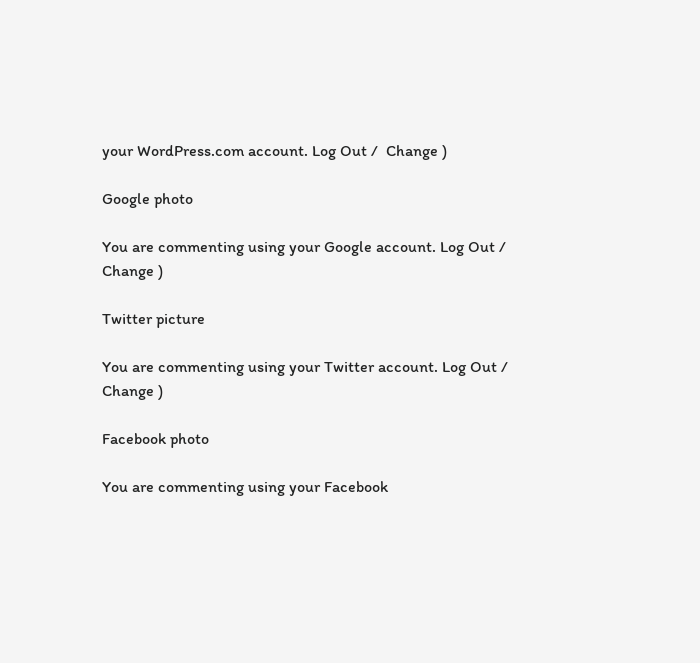your WordPress.com account. Log Out /  Change )

Google photo

You are commenting using your Google account. Log Out /  Change )

Twitter picture

You are commenting using your Twitter account. Log Out /  Change )

Facebook photo

You are commenting using your Facebook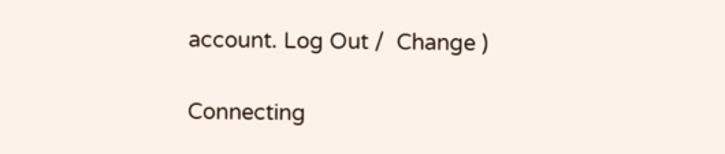account. Log Out /  Change )

Connecting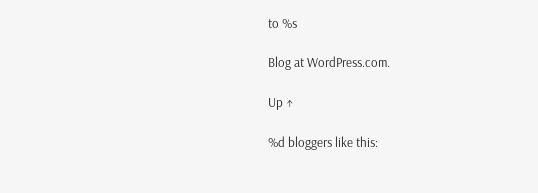to %s

Blog at WordPress.com.

Up ↑

%d bloggers like this: